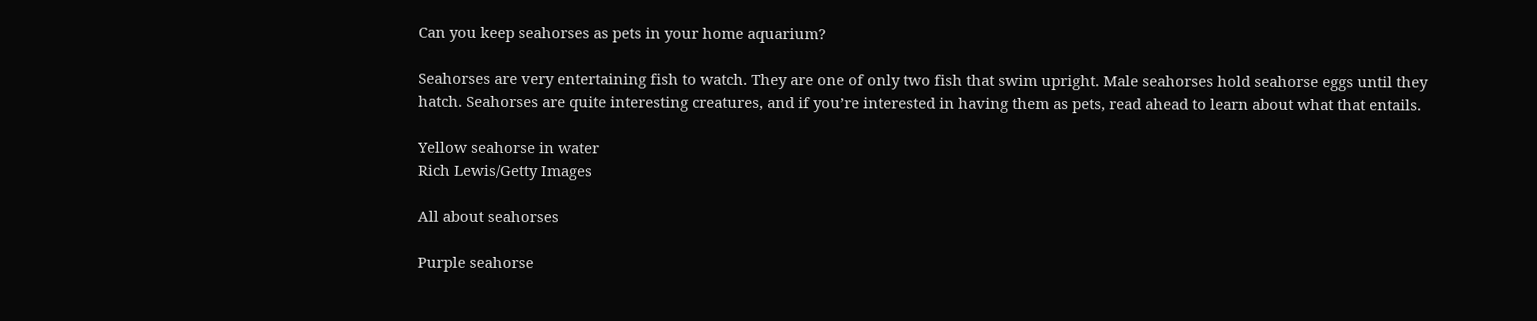Can you keep seahorses as pets in your home aquarium?

Seahorses are very entertaining fish to watch. They are one of only two fish that swim upright. Male seahorses hold seahorse eggs until they hatch. Seahorses are quite interesting creatures, and if you’re interested in having them as pets, read ahead to learn about what that entails.

Yellow seahorse in water
Rich Lewis/Getty Images

All about seahorses

Purple seahorse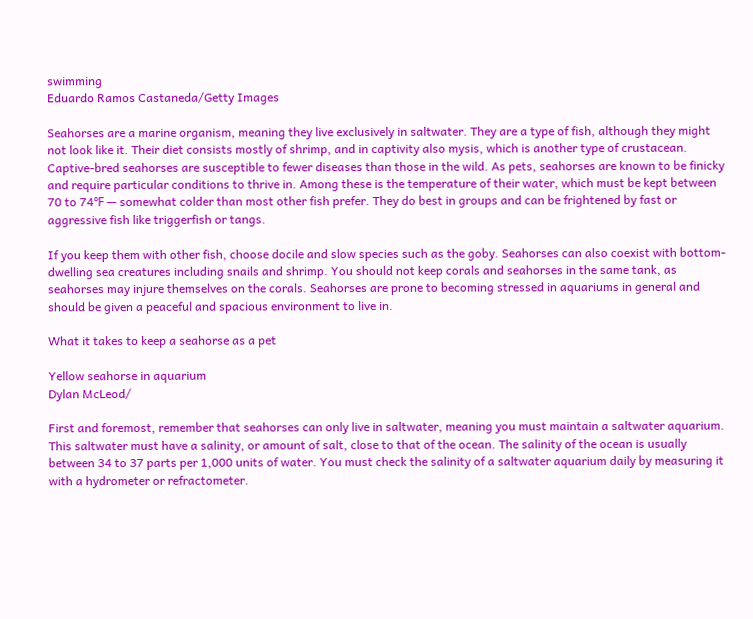swimming
Eduardo Ramos Castaneda/Getty Images

Seahorses are a marine organism, meaning they live exclusively in saltwater. They are a type of fish, although they might not look like it. Their diet consists mostly of shrimp, and in captivity also mysis, which is another type of crustacean. Captive-bred seahorses are susceptible to fewer diseases than those in the wild. As pets, seahorses are known to be finicky and require particular conditions to thrive in. Among these is the temperature of their water, which must be kept between 70 to 74℉ — somewhat colder than most other fish prefer. They do best in groups and can be frightened by fast or aggressive fish like triggerfish or tangs.

If you keep them with other fish, choose docile and slow species such as the goby. Seahorses can also coexist with bottom-dwelling sea creatures including snails and shrimp. You should not keep corals and seahorses in the same tank, as seahorses may injure themselves on the corals. Seahorses are prone to becoming stressed in aquariums in general and should be given a peaceful and spacious environment to live in.

What it takes to keep a seahorse as a pet

Yellow seahorse in aquarium
Dylan McLeod/

First and foremost, remember that seahorses can only live in saltwater, meaning you must maintain a saltwater aquarium. This saltwater must have a salinity, or amount of salt, close to that of the ocean. The salinity of the ocean is usually between 34 to 37 parts per 1,000 units of water. You must check the salinity of a saltwater aquarium daily by measuring it with a hydrometer or refractometer.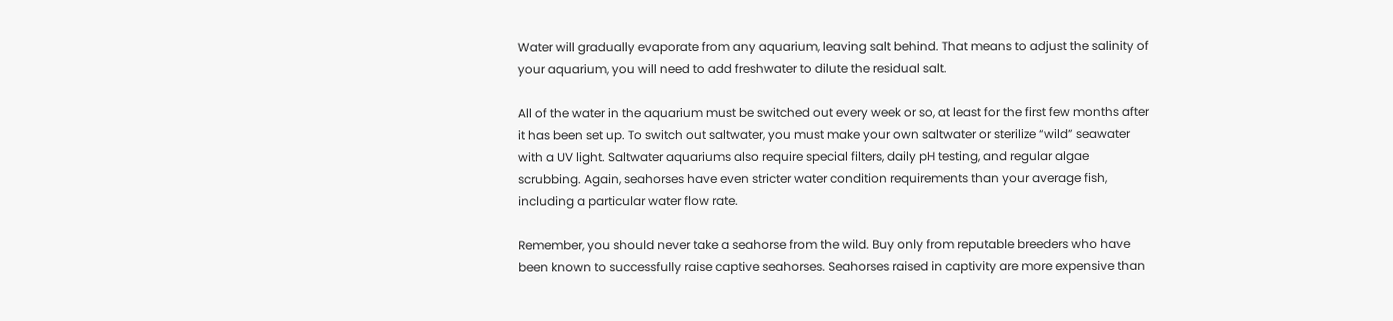Water will gradually evaporate from any aquarium, leaving salt behind. That means to adjust the salinity of your aquarium, you will need to add freshwater to dilute the residual salt.

All of the water in the aquarium must be switched out every week or so, at least for the first few months after it has been set up. To switch out saltwater, you must make your own saltwater or sterilize “wild” seawater with a UV light. Saltwater aquariums also require special filters, daily pH testing, and regular algae scrubbing. Again, seahorses have even stricter water condition requirements than your average fish, including a particular water flow rate.

Remember, you should never take a seahorse from the wild. Buy only from reputable breeders who have been known to successfully raise captive seahorses. Seahorses raised in captivity are more expensive than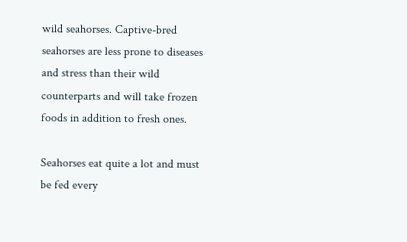wild seahorses. Captive-bred seahorses are less prone to diseases and stress than their wild counterparts and will take frozen foods in addition to fresh ones.

Seahorses eat quite a lot and must be fed every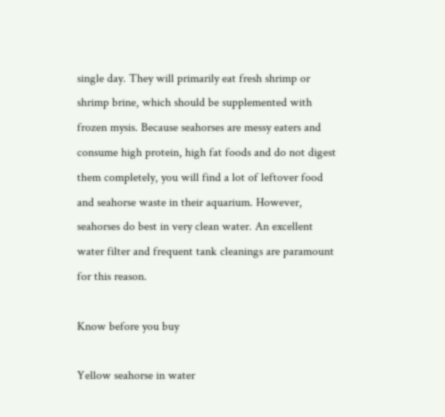single day. They will primarily eat fresh shrimp or shrimp brine, which should be supplemented with frozen mysis. Because seahorses are messy eaters and consume high protein, high fat foods and do not digest them completely, you will find a lot of leftover food and seahorse waste in their aquarium. However, seahorses do best in very clean water. An excellent water filter and frequent tank cleanings are paramount for this reason.

Know before you buy

Yellow seahorse in water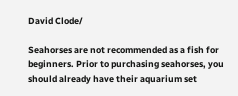David Clode/

Seahorses are not recommended as a fish for beginners. Prior to purchasing seahorses, you should already have their aquarium set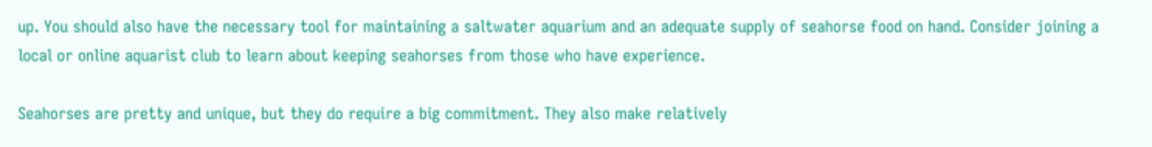up. You should also have the necessary tool for maintaining a saltwater aquarium and an adequate supply of seahorse food on hand. Consider joining a local or online aquarist club to learn about keeping seahorses from those who have experience.

Seahorses are pretty and unique, but they do require a big commitment. They also make relatively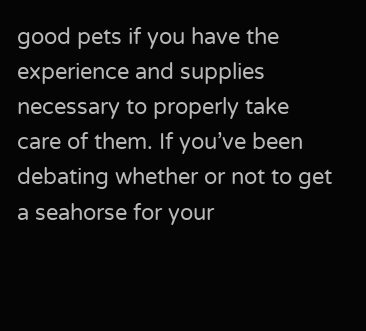good pets if you have the experience and supplies necessary to properly take care of them. If you’ve been debating whether or not to get a seahorse for your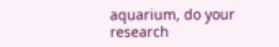aquarium, do your research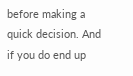before making a quick decision. And if you do end up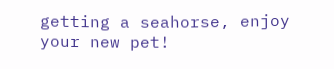getting a seahorse, enjoy your new pet!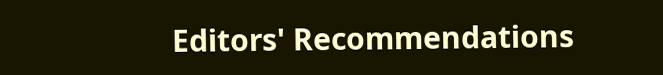Editors' Recommendations